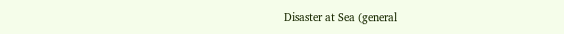Disaster at Sea (general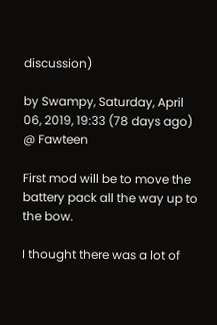discussion)

by Swampy, Saturday, April 06, 2019, 19:33 (78 days ago) @ Fawteen

First mod will be to move the battery pack all the way up to the bow.

I thought there was a lot of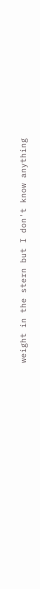weight in the stern but I don't know anything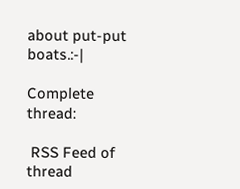about put-put boats.:-|

Complete thread:

 RSS Feed of thread